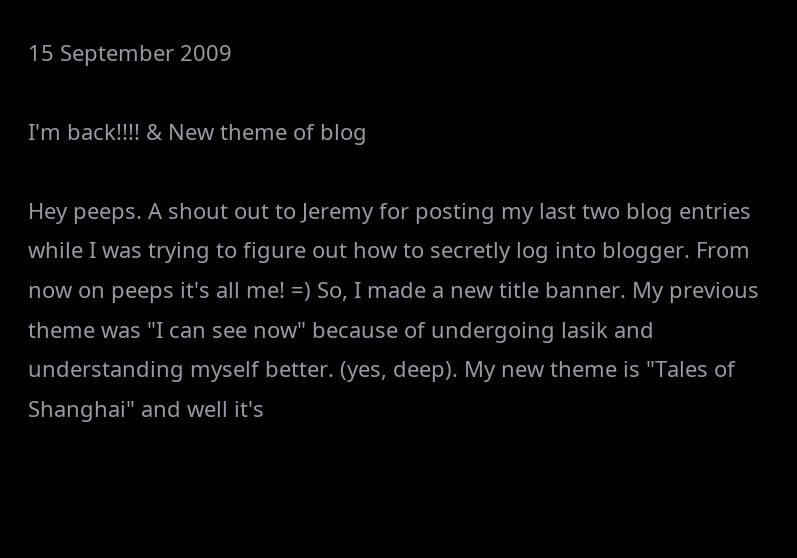15 September 2009

I'm back!!!! & New theme of blog

Hey peeps. A shout out to Jeremy for posting my last two blog entries while I was trying to figure out how to secretly log into blogger. From now on peeps it's all me! =) So, I made a new title banner. My previous theme was "I can see now" because of undergoing lasik and understanding myself better. (yes, deep). My new theme is "Tales of Shanghai" and well it's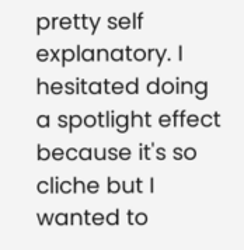pretty self explanatory. I hesitated doing a spotlight effect because it's so cliche but I wanted to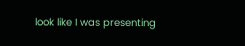look like I was presenting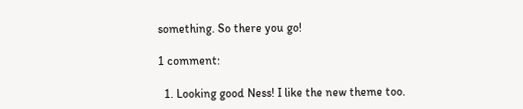something. So there you go!

1 comment:

  1. Looking good Ness! I like the new theme too.